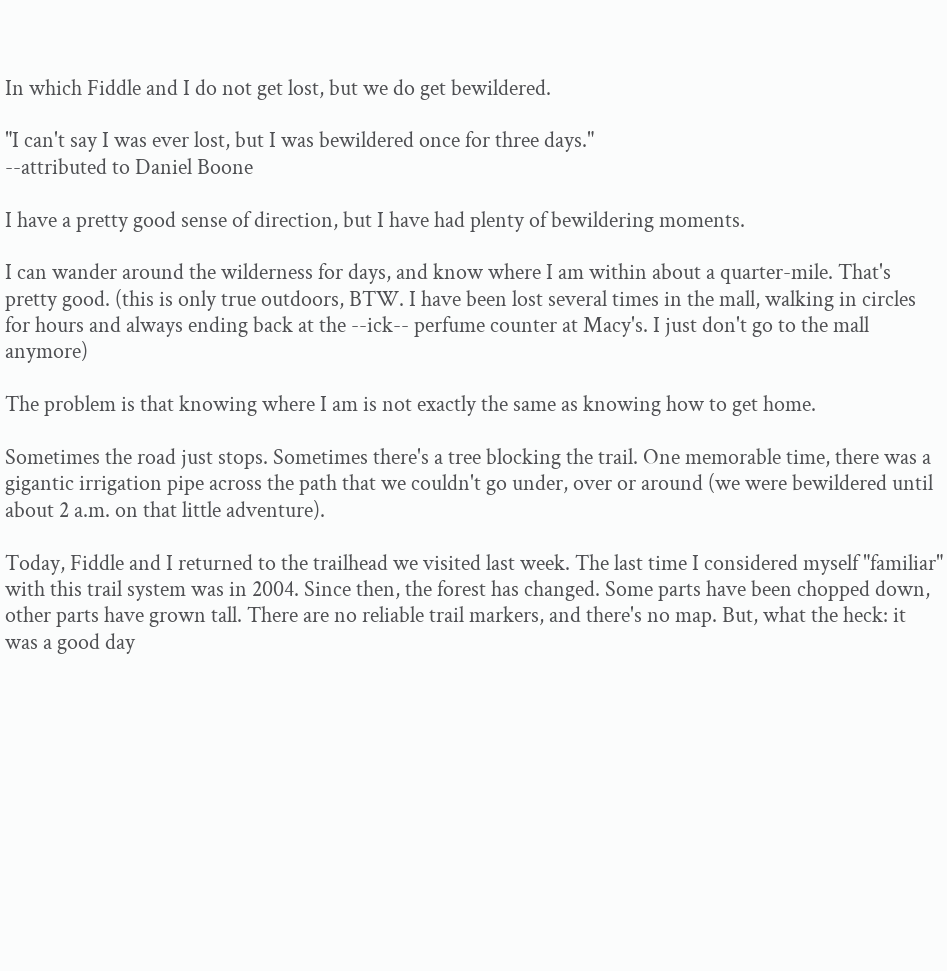In which Fiddle and I do not get lost, but we do get bewildered.

"I can't say I was ever lost, but I was bewildered once for three days."
--attributed to Daniel Boone

I have a pretty good sense of direction, but I have had plenty of bewildering moments.

I can wander around the wilderness for days, and know where I am within about a quarter-mile. That's pretty good. (this is only true outdoors, BTW. I have been lost several times in the mall, walking in circles for hours and always ending back at the --ick-- perfume counter at Macy's. I just don't go to the mall anymore)

The problem is that knowing where I am is not exactly the same as knowing how to get home.

Sometimes the road just stops. Sometimes there's a tree blocking the trail. One memorable time, there was a gigantic irrigation pipe across the path that we couldn't go under, over or around (we were bewildered until about 2 a.m. on that little adventure).

Today, Fiddle and I returned to the trailhead we visited last week. The last time I considered myself "familiar" with this trail system was in 2004. Since then, the forest has changed. Some parts have been chopped down, other parts have grown tall. There are no reliable trail markers, and there's no map. But, what the heck: it was a good day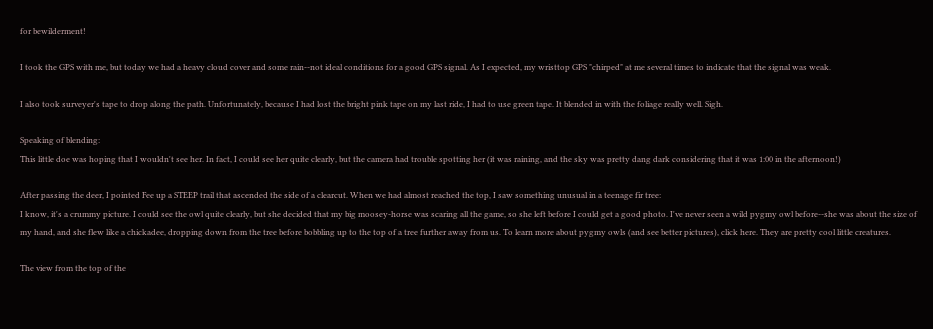for bewilderment!

I took the GPS with me, but today we had a heavy cloud cover and some rain--not ideal conditions for a good GPS signal. As I expected, my wristtop GPS "chirped" at me several times to indicate that the signal was weak.

I also took surveyer's tape to drop along the path. Unfortunately, because I had lost the bright pink tape on my last ride, I had to use green tape. It blended in with the foliage really well. Sigh.

Speaking of blending:
This little doe was hoping that I wouldn't see her. In fact, I could see her quite clearly, but the camera had trouble spotting her (it was raining, and the sky was pretty dang dark considering that it was 1:00 in the afternoon!)

After passing the deer, I pointed Fee up a STEEP trail that ascended the side of a clearcut. When we had almost reached the top, I saw something unusual in a teenage fir tree:
I know, it's a crummy picture. I could see the owl quite clearly, but she decided that my big moosey-horse was scaring all the game, so she left before I could get a good photo. I've never seen a wild pygmy owl before--she was about the size of my hand, and she flew like a chickadee, dropping down from the tree before bobbling up to the top of a tree further away from us. To learn more about pygmy owls (and see better pictures), click here. They are pretty cool little creatures.

The view from the top of the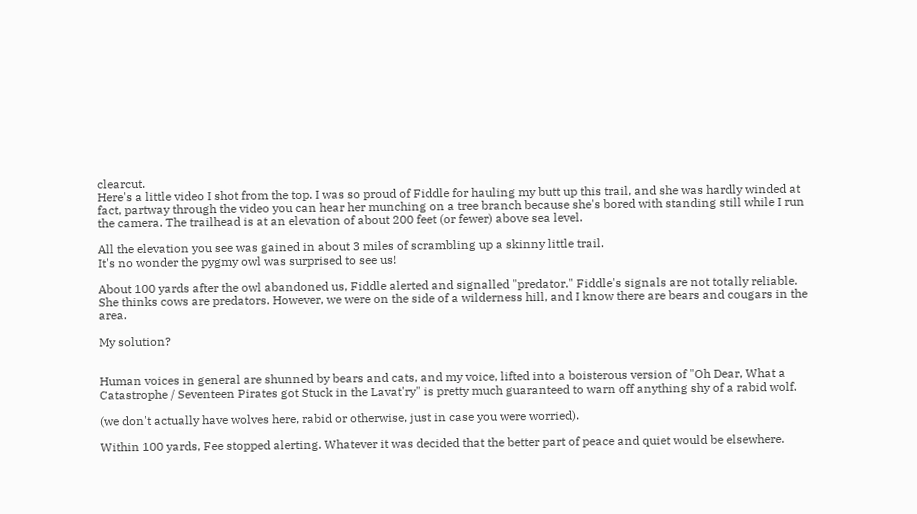clearcut.
Here's a little video I shot from the top. I was so proud of Fiddle for hauling my butt up this trail, and she was hardly winded at fact, partway through the video you can hear her munching on a tree branch because she's bored with standing still while I run the camera. The trailhead is at an elevation of about 200 feet (or fewer) above sea level.

All the elevation you see was gained in about 3 miles of scrambling up a skinny little trail.
It's no wonder the pygmy owl was surprised to see us!

About 100 yards after the owl abandoned us, Fiddle alerted and signalled "predator." Fiddle's signals are not totally reliable. She thinks cows are predators. However, we were on the side of a wilderness hill, and I know there are bears and cougars in the area.

My solution?


Human voices in general are shunned by bears and cats, and my voice, lifted into a boisterous version of "Oh Dear, What a Catastrophe / Seventeen Pirates got Stuck in the Lavat'ry" is pretty much guaranteed to warn off anything shy of a rabid wolf.

(we don't actually have wolves here, rabid or otherwise, just in case you were worried).

Within 100 yards, Fee stopped alerting. Whatever it was decided that the better part of peace and quiet would be elsewhere.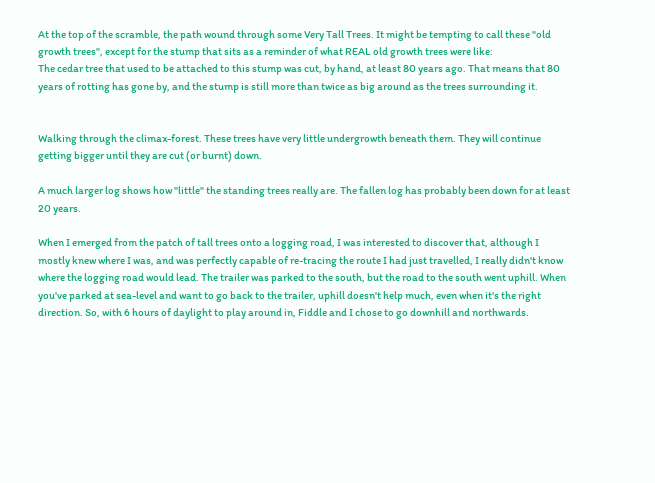At the top of the scramble, the path wound through some Very Tall Trees. It might be tempting to call these "old growth trees", except for the stump that sits as a reminder of what REAL old growth trees were like:
The cedar tree that used to be attached to this stump was cut, by hand, at least 80 years ago. That means that 80 years of rotting has gone by, and the stump is still more than twice as big around as the trees surrounding it.


Walking through the climax-forest. These trees have very little undergrowth beneath them. They will continue getting bigger until they are cut (or burnt) down.

A much larger log shows how "little" the standing trees really are. The fallen log has probably been down for at least 20 years.

When I emerged from the patch of tall trees onto a logging road, I was interested to discover that, although I mostly knew where I was, and was perfectly capable of re-tracing the route I had just travelled, I really didn't know where the logging road would lead. The trailer was parked to the south, but the road to the south went uphill. When you've parked at sea-level and want to go back to the trailer, uphill doesn't help much, even when it's the right direction. So, with 6 hours of daylight to play around in, Fiddle and I chose to go downhill and northwards.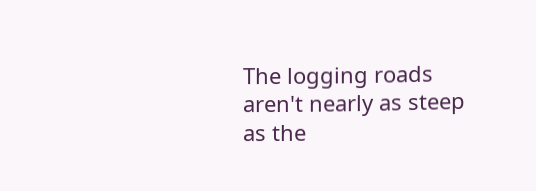The logging roads aren't nearly as steep as the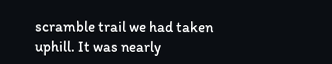scramble trail we had taken uphill. It was nearly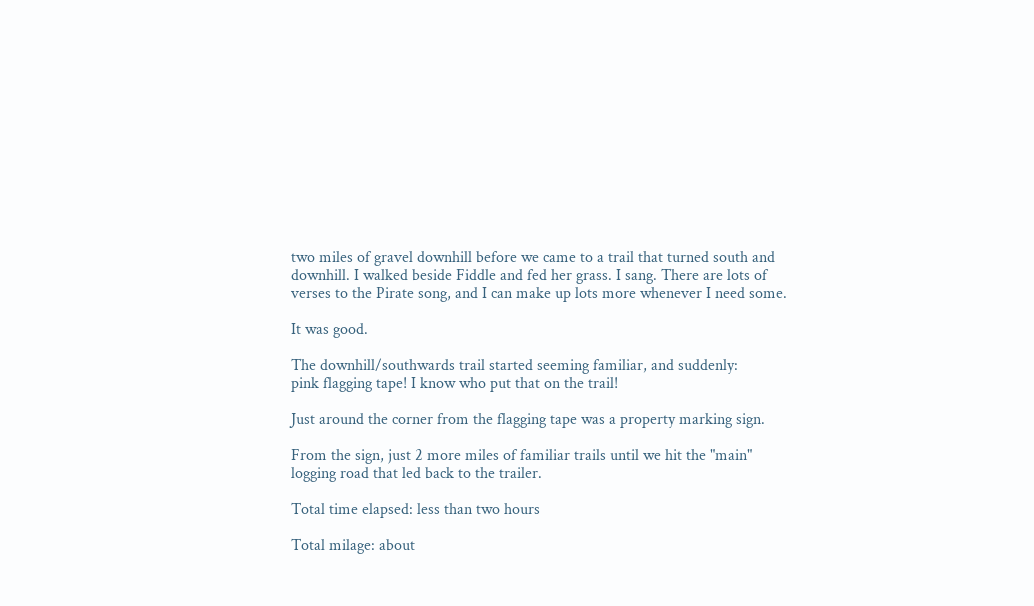two miles of gravel downhill before we came to a trail that turned south and downhill. I walked beside Fiddle and fed her grass. I sang. There are lots of verses to the Pirate song, and I can make up lots more whenever I need some.

It was good.

The downhill/southwards trail started seeming familiar, and suddenly:
pink flagging tape! I know who put that on the trail!

Just around the corner from the flagging tape was a property marking sign.

From the sign, just 2 more miles of familiar trails until we hit the "main" logging road that led back to the trailer.

Total time elapsed: less than two hours

Total milage: about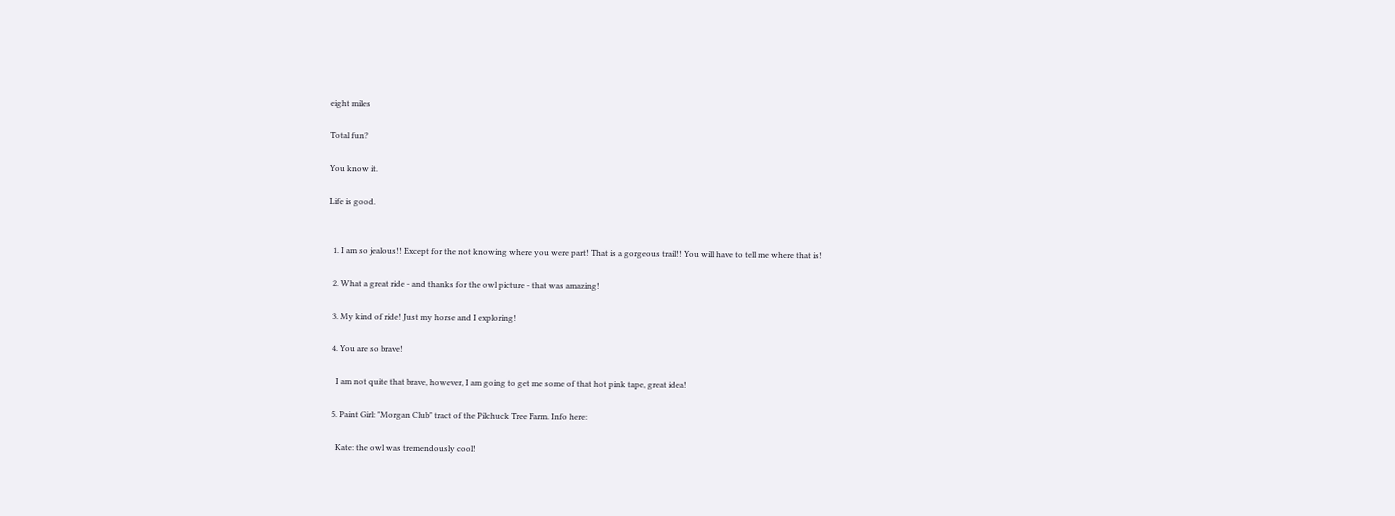eight miles

Total fun?

You know it.

Life is good.


  1. I am so jealous!! Except for the not knowing where you were part! That is a gorgeous trail!! You will have to tell me where that is!

  2. What a great ride - and thanks for the owl picture - that was amazing!

  3. My kind of ride! Just my horse and I exploring!

  4. You are so brave!

    I am not quite that brave, however, I am going to get me some of that hot pink tape, great idea!

  5. Paint Girl: "Morgan Club" tract of the Pilchuck Tree Farm. Info here:

    Kate: the owl was tremendously cool!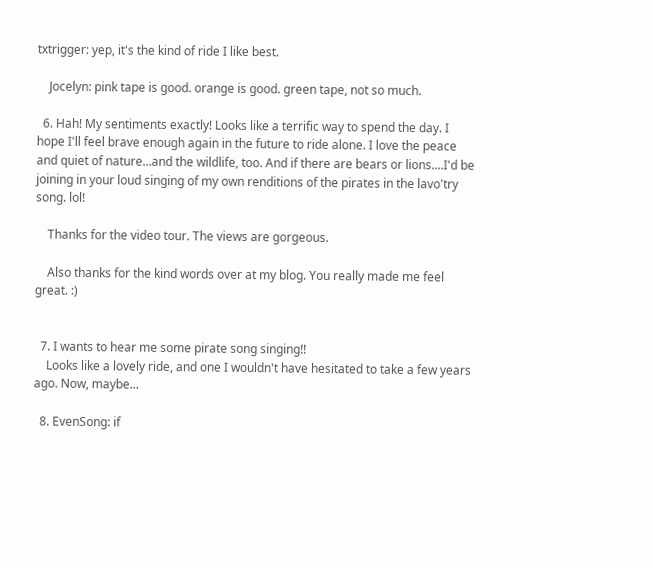txtrigger: yep, it's the kind of ride I like best.

    Jocelyn: pink tape is good. orange is good. green tape, not so much.

  6. Hah! My sentiments exactly! Looks like a terrific way to spend the day. I hope I'll feel brave enough again in the future to ride alone. I love the peace and quiet of nature...and the wildlife, too. And if there are bears or lions....I'd be joining in your loud singing of my own renditions of the pirates in the lavo'try song. lol!

    Thanks for the video tour. The views are gorgeous.

    Also thanks for the kind words over at my blog. You really made me feel great. :)


  7. I wants to hear me some pirate song singing!!
    Looks like a lovely ride, and one I wouldn't have hesitated to take a few years ago. Now, maybe...

  8. EvenSong: if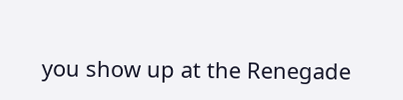you show up at the Renegade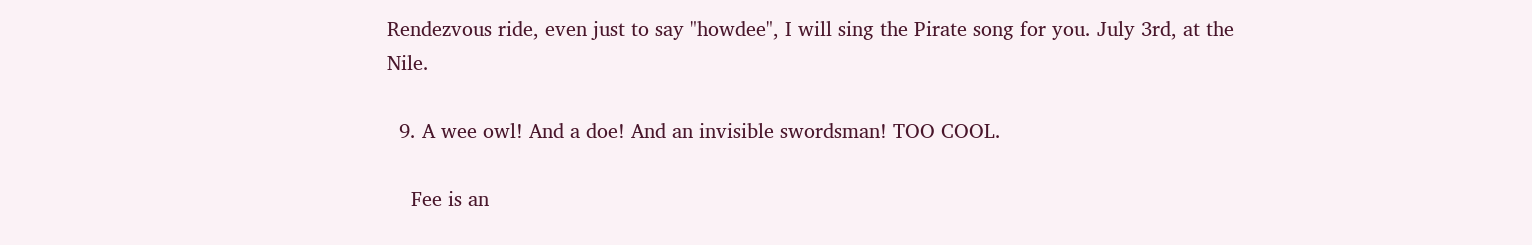Rendezvous ride, even just to say "howdee", I will sing the Pirate song for you. July 3rd, at the Nile.

  9. A wee owl! And a doe! And an invisible swordsman! TOO COOL.

    Fee is an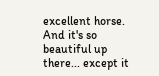excellent horse. And it's so beautiful up there... except it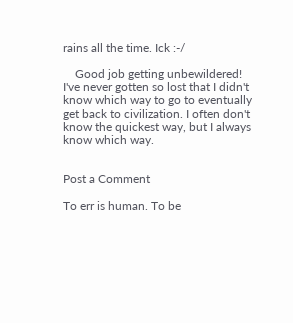rains all the time. Ick :-/

    Good job getting unbewildered! I've never gotten so lost that I didn't know which way to go to eventually get back to civilization. I often don't know the quickest way, but I always know which way.


Post a Comment

To err is human. To be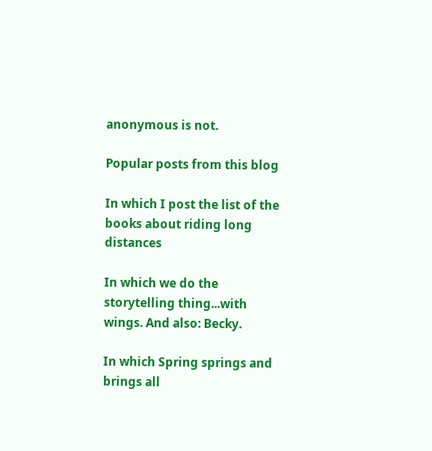anonymous is not.

Popular posts from this blog

In which I post the list of the books about riding long distances

In which we do the storytelling thing...with wings. And also: Becky.

In which Spring springs and brings all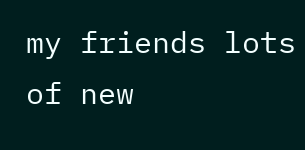my friends lots of new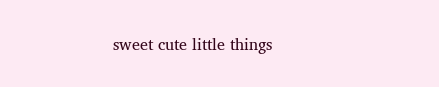sweet cute little things